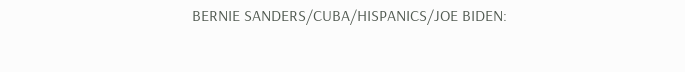BERNIE SANDERS/CUBA/HISPANICS/JOE BIDEN: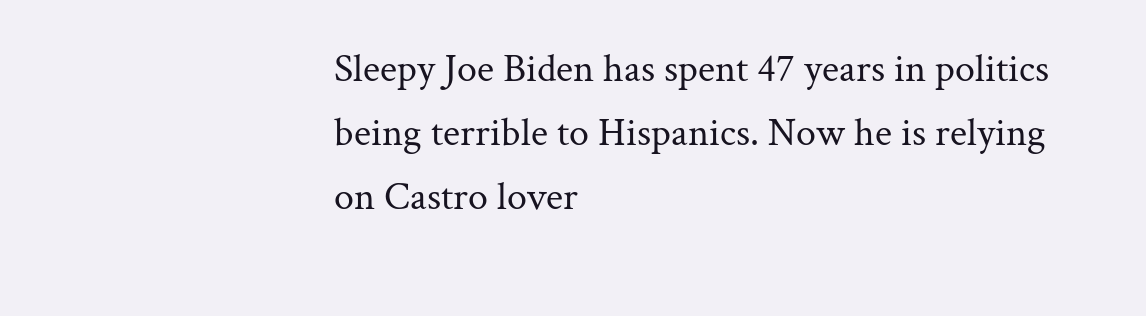Sleepy Joe Biden has spent 47 years in politics being terrible to Hispanics. Now he is relying on Castro lover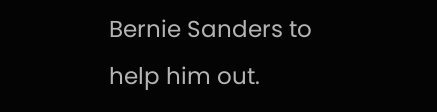Bernie Sanders to help him out.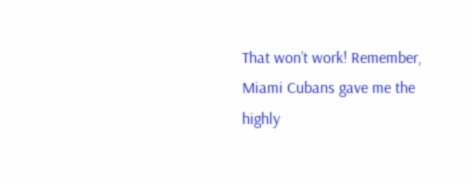That won’t work! Remember, Miami Cubans gave me the highly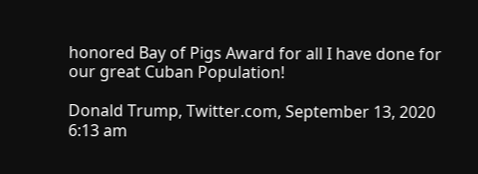honored Bay of Pigs Award for all I have done for our great Cuban Population!

Donald Trump, Twitter.com, September 13, 2020 6:13 am